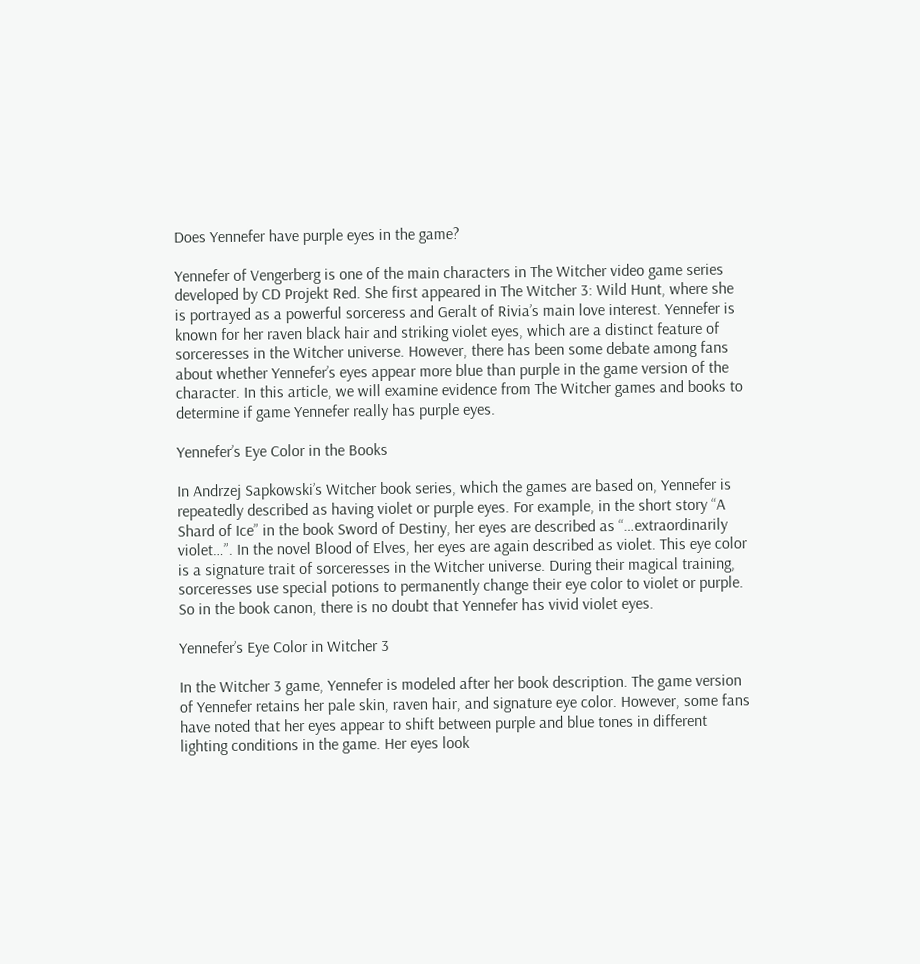Does Yennefer have purple eyes in the game?

Yennefer of Vengerberg is one of the main characters in The Witcher video game series developed by CD Projekt Red. She first appeared in The Witcher 3: Wild Hunt, where she is portrayed as a powerful sorceress and Geralt of Rivia’s main love interest. Yennefer is known for her raven black hair and striking violet eyes, which are a distinct feature of sorceresses in the Witcher universe. However, there has been some debate among fans about whether Yennefer’s eyes appear more blue than purple in the game version of the character. In this article, we will examine evidence from The Witcher games and books to determine if game Yennefer really has purple eyes.

Yennefer’s Eye Color in the Books

In Andrzej Sapkowski’s Witcher book series, which the games are based on, Yennefer is repeatedly described as having violet or purple eyes. For example, in the short story “A Shard of Ice” in the book Sword of Destiny, her eyes are described as “…extraordinarily violet…”. In the novel Blood of Elves, her eyes are again described as violet. This eye color is a signature trait of sorceresses in the Witcher universe. During their magical training, sorceresses use special potions to permanently change their eye color to violet or purple. So in the book canon, there is no doubt that Yennefer has vivid violet eyes.

Yennefer’s Eye Color in Witcher 3

In the Witcher 3 game, Yennefer is modeled after her book description. The game version of Yennefer retains her pale skin, raven hair, and signature eye color. However, some fans have noted that her eyes appear to shift between purple and blue tones in different lighting conditions in the game. Her eyes look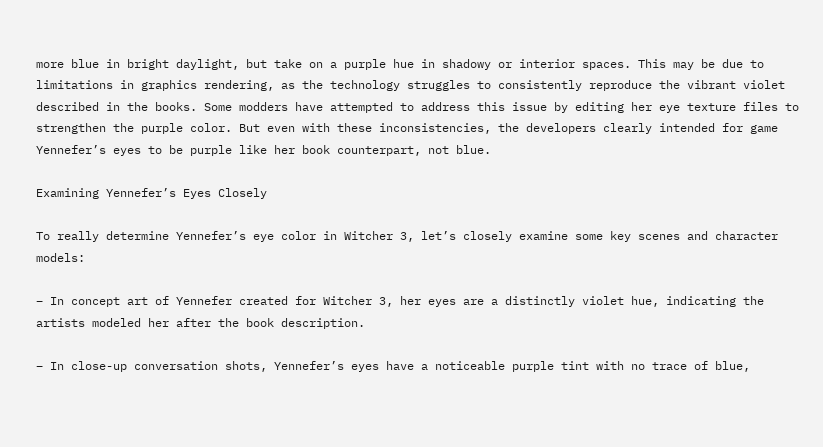more blue in bright daylight, but take on a purple hue in shadowy or interior spaces. This may be due to limitations in graphics rendering, as the technology struggles to consistently reproduce the vibrant violet described in the books. Some modders have attempted to address this issue by editing her eye texture files to strengthen the purple color. But even with these inconsistencies, the developers clearly intended for game Yennefer’s eyes to be purple like her book counterpart, not blue.

Examining Yennefer’s Eyes Closely

To really determine Yennefer’s eye color in Witcher 3, let’s closely examine some key scenes and character models:

– In concept art of Yennefer created for Witcher 3, her eyes are a distinctly violet hue, indicating the artists modeled her after the book description.

– In close-up conversation shots, Yennefer’s eyes have a noticeable purple tint with no trace of blue,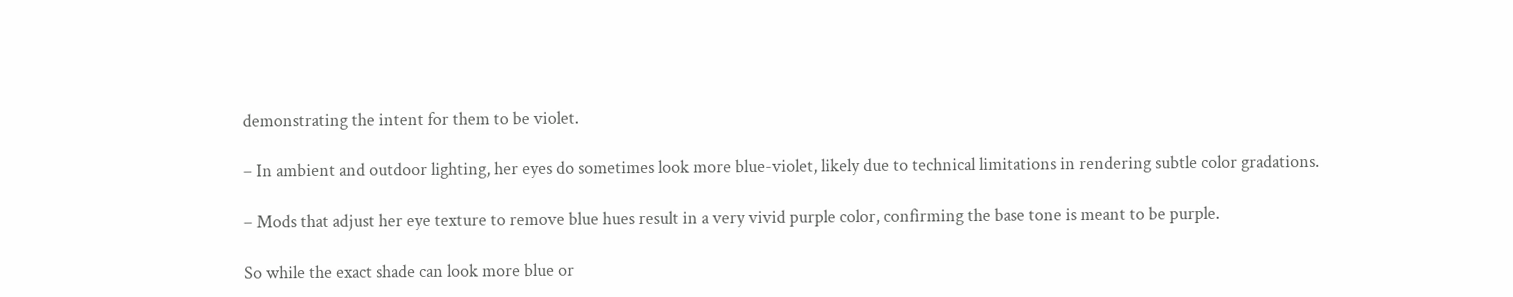demonstrating the intent for them to be violet.

– In ambient and outdoor lighting, her eyes do sometimes look more blue-violet, likely due to technical limitations in rendering subtle color gradations.

– Mods that adjust her eye texture to remove blue hues result in a very vivid purple color, confirming the base tone is meant to be purple.

So while the exact shade can look more blue or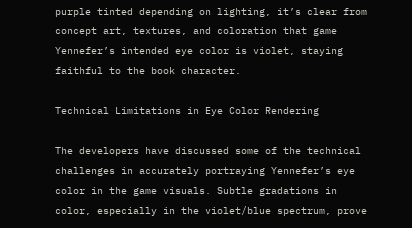purple tinted depending on lighting, it’s clear from concept art, textures, and coloration that game Yennefer’s intended eye color is violet, staying faithful to the book character.

Technical Limitations in Eye Color Rendering

The developers have discussed some of the technical challenges in accurately portraying Yennefer’s eye color in the game visuals. Subtle gradations in color, especially in the violet/blue spectrum, prove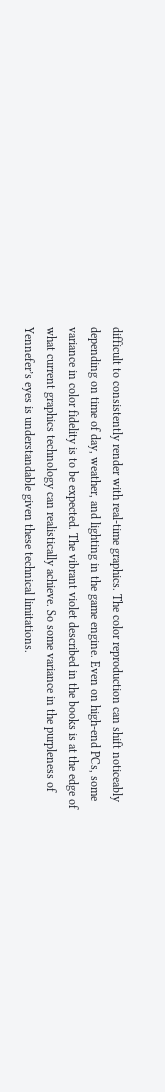difficult to consistently render with real-time graphics. The color reproduction can shift noticeably depending on time of day, weather, and lighting in the game engine. Even on high-end PCs, some variance in color fidelity is to be expected. The vibrant violet described in the books is at the edge of what current graphics technology can realistically achieve. So some variance in the purpleness of Yennefer’s eyes is understandable given these technical limitations.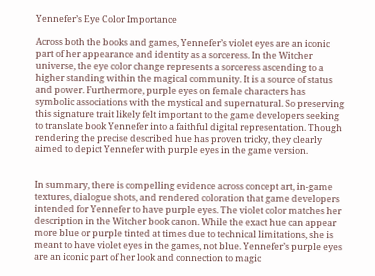Yennefer’s Eye Color Importance

Across both the books and games, Yennefer’s violet eyes are an iconic part of her appearance and identity as a sorceress. In the Witcher universe, the eye color change represents a sorceress ascending to a higher standing within the magical community. It is a source of status and power. Furthermore, purple eyes on female characters has symbolic associations with the mystical and supernatural. So preserving this signature trait likely felt important to the game developers seeking to translate book Yennefer into a faithful digital representation. Though rendering the precise described hue has proven tricky, they clearly aimed to depict Yennefer with purple eyes in the game version.


In summary, there is compelling evidence across concept art, in-game textures, dialogue shots, and rendered coloration that game developers intended for Yennefer to have purple eyes. The violet color matches her description in the Witcher book canon. While the exact hue can appear more blue or purple tinted at times due to technical limitations, she is meant to have violet eyes in the games, not blue. Yennefer’s purple eyes are an iconic part of her look and connection to magic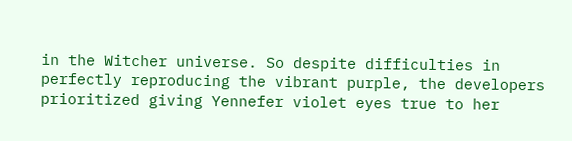in the Witcher universe. So despite difficulties in perfectly reproducing the vibrant purple, the developers prioritized giving Yennefer violet eyes true to her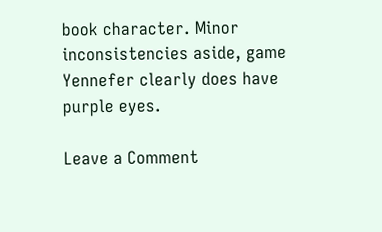book character. Minor inconsistencies aside, game Yennefer clearly does have purple eyes.

Leave a Comment